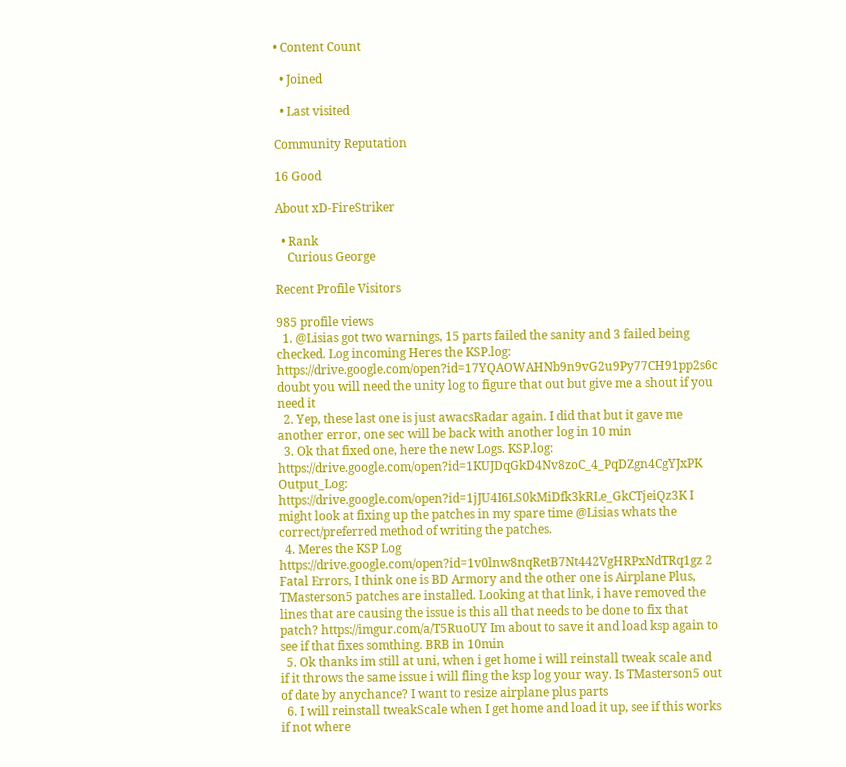• Content Count

  • Joined

  • Last visited

Community Reputation

16 Good

About xD-FireStriker

  • Rank
    Curious George

Recent Profile Visitors

985 profile views
  1. @Lisias got two warnings, 15 parts failed the sanity and 3 failed being checked. Log incoming Heres the KSP.log: https://drive.google.com/open?id=17YQAOWAHNb9n9vG2u9Py77CH91pp2s6c doubt you will need the unity log to figure that out but give me a shout if you need it
  2. Yep, these last one is just awacsRadar again. I did that but it gave me another error, one sec will be back with another log in 10 min
  3. Ok that fixed one, here the new Logs. KSP.log: https://drive.google.com/open?id=1KUJDqGkD4Nv8zoC_4_PqDZgn4CgYJxPK Output_Log: https://drive.google.com/open?id=1jJU4I6LS0kMiDfk3kRLe_GkCTjeiQz3K I might look at fixing up the patches in my spare time @Lisias whats the correct/preferred method of writing the patches.
  4. Meres the KSP Log https://drive.google.com/open?id=1v0lnw8nqRetB7Nt442VgHRPxNdTRq1gz 2 Fatal Errors, I think one is BD Armory and the other one is Airplane Plus, TMasterson5 patches are installed. Looking at that link, i have removed the lines that are causing the issue is this all that needs to be done to fix that patch? https://imgur.com/a/T5RuoUY Im about to save it and load ksp again to see if that fixes somthing. BRB in 10min
  5. Ok thanks im still at uni, when i get home i will reinstall tweak scale and if it throws the same issue i will fling the ksp log your way. Is TMasterson5 out of date by anychance? I want to resize airplane plus parts
  6. I will reinstall tweakScale when I get home and load it up, see if this works if not where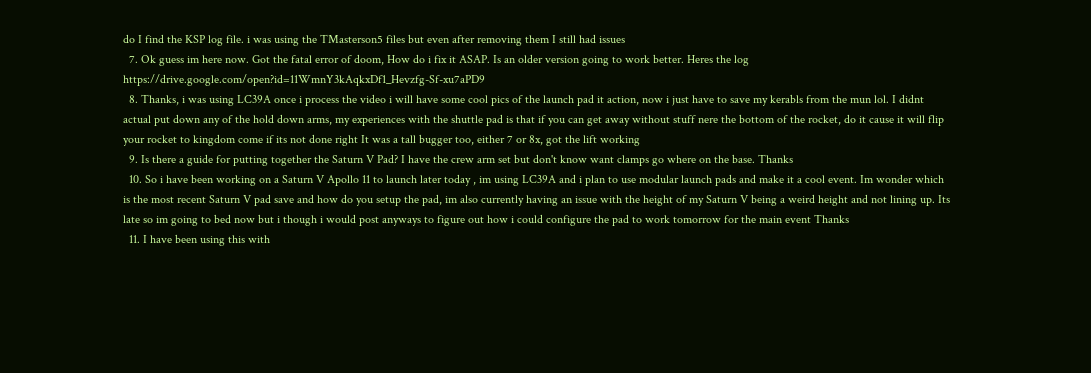do I find the KSP log file. i was using the TMasterson5 files but even after removing them I still had issues
  7. Ok guess im here now. Got the fatal error of doom, How do i fix it ASAP. Is an older version going to work better. Heres the log https://drive.google.com/open?id=11WmnY3kAqkxDf1_Hevzfg-Sf-xu7aPD9
  8. Thanks, i was using LC39A once i process the video i will have some cool pics of the launch pad it action, now i just have to save my kerabls from the mun lol. I didnt actual put down any of the hold down arms, my experiences with the shuttle pad is that if you can get away without stuff nere the bottom of the rocket, do it cause it will flip your rocket to kingdom come if its not done right It was a tall bugger too, either 7 or 8x, got the lift working
  9. Is there a guide for putting together the Saturn V Pad? I have the crew arm set but don't know want clamps go where on the base. Thanks
  10. So i have been working on a Saturn V Apollo 11 to launch later today , im using LC39A and i plan to use modular launch pads and make it a cool event. Im wonder which is the most recent Saturn V pad save and how do you setup the pad, im also currently having an issue with the height of my Saturn V being a weird height and not lining up. Its late so im going to bed now but i though i would post anyways to figure out how i could configure the pad to work tomorrow for the main event Thanks
  11. I have been using this with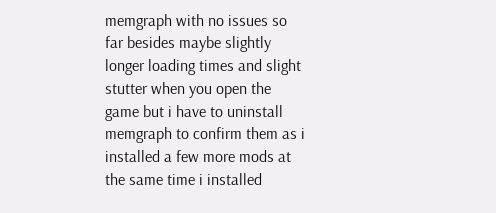memgraph with no issues so far besides maybe slightly longer loading times and slight stutter when you open the game but i have to uninstall memgraph to confirm them as i installed a few more mods at the same time i installed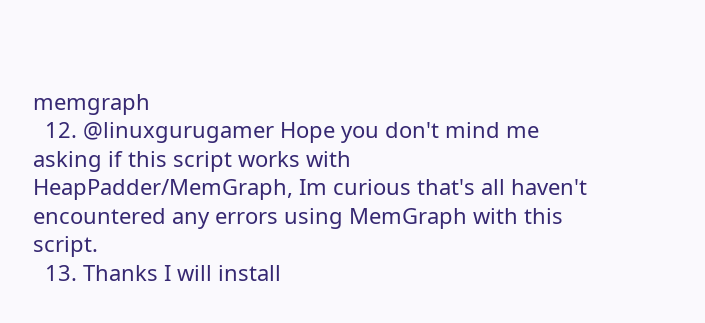memgraph
  12. @linuxgurugamer Hope you don't mind me asking if this script works with HeapPadder/MemGraph, Im curious that's all haven't encountered any errors using MemGraph with this script.
  13. Thanks I will install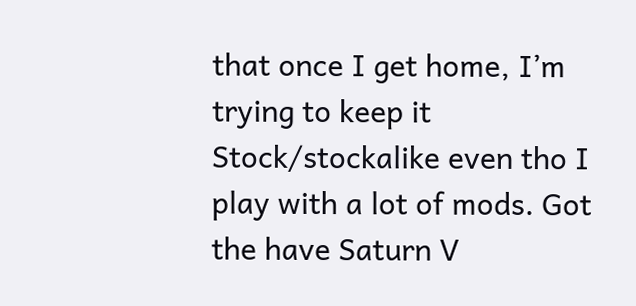that once I get home, I’m trying to keep it Stock/stockalike even tho I play with a lot of mods. Got the have Saturn V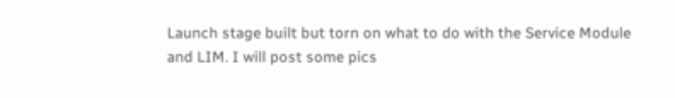Launch stage built but torn on what to do with the Service Module and LIM. I will post some pics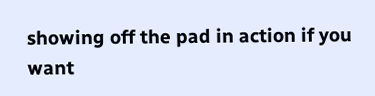showing off the pad in action if you want